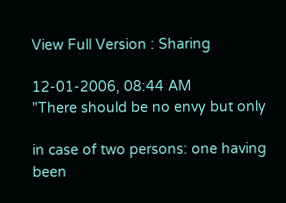View Full Version : Sharing

12-01-2006, 08:44 AM
"There should be no envy but only

in case of two persons: one having been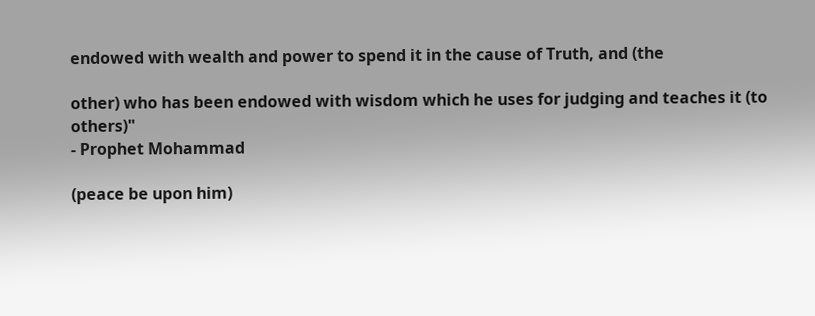endowed with wealth and power to spend it in the cause of Truth, and (the

other) who has been endowed with wisdom which he uses for judging and teaches it (to others)"
- Prophet Mohammad

(peace be upon him)